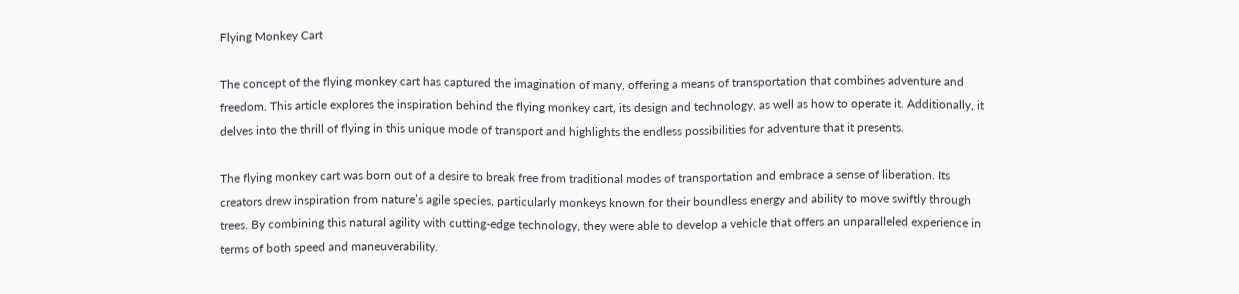Flying Monkey Cart

The concept of the flying monkey cart has captured the imagination of many, offering a means of transportation that combines adventure and freedom. This article explores the inspiration behind the flying monkey cart, its design and technology, as well as how to operate it. Additionally, it delves into the thrill of flying in this unique mode of transport and highlights the endless possibilities for adventure that it presents.

The flying monkey cart was born out of a desire to break free from traditional modes of transportation and embrace a sense of liberation. Its creators drew inspiration from nature’s agile species, particularly monkeys known for their boundless energy and ability to move swiftly through trees. By combining this natural agility with cutting-edge technology, they were able to develop a vehicle that offers an unparalleled experience in terms of both speed and maneuverability.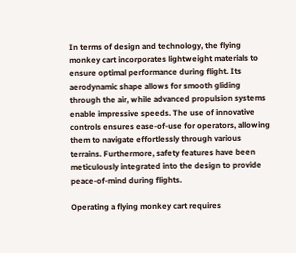In terms of design and technology, the flying monkey cart incorporates lightweight materials to ensure optimal performance during flight. Its aerodynamic shape allows for smooth gliding through the air, while advanced propulsion systems enable impressive speeds. The use of innovative controls ensures ease-of-use for operators, allowing them to navigate effortlessly through various terrains. Furthermore, safety features have been meticulously integrated into the design to provide peace-of-mind during flights.

Operating a flying monkey cart requires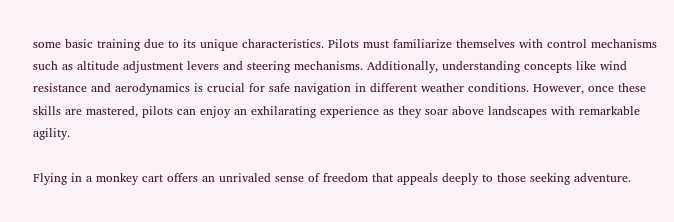some basic training due to its unique characteristics. Pilots must familiarize themselves with control mechanisms such as altitude adjustment levers and steering mechanisms. Additionally, understanding concepts like wind resistance and aerodynamics is crucial for safe navigation in different weather conditions. However, once these skills are mastered, pilots can enjoy an exhilarating experience as they soar above landscapes with remarkable agility.

Flying in a monkey cart offers an unrivaled sense of freedom that appeals deeply to those seeking adventure.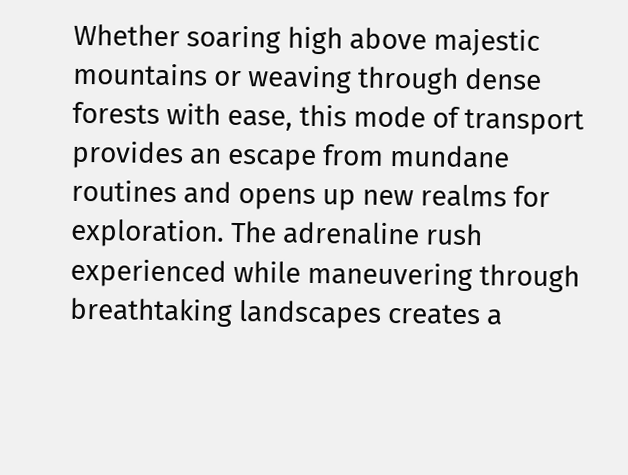Whether soaring high above majestic mountains or weaving through dense forests with ease, this mode of transport provides an escape from mundane routines and opens up new realms for exploration. The adrenaline rush experienced while maneuvering through breathtaking landscapes creates a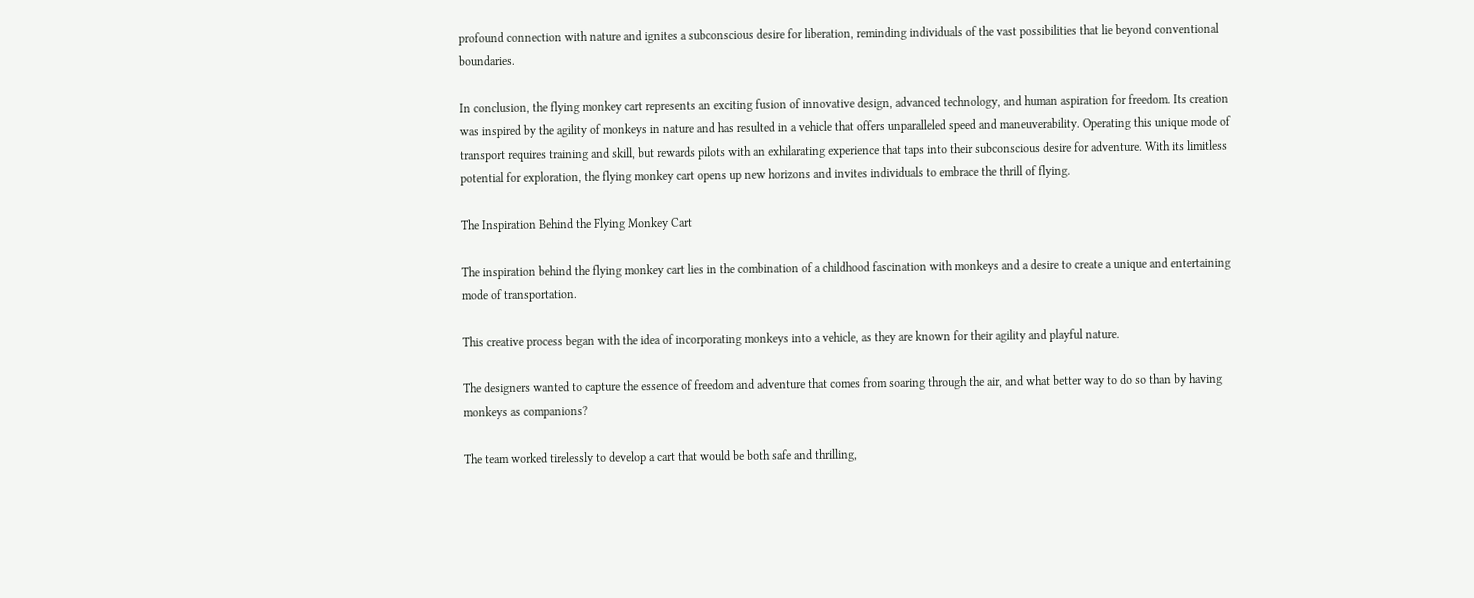profound connection with nature and ignites a subconscious desire for liberation, reminding individuals of the vast possibilities that lie beyond conventional boundaries.

In conclusion, the flying monkey cart represents an exciting fusion of innovative design, advanced technology, and human aspiration for freedom. Its creation was inspired by the agility of monkeys in nature and has resulted in a vehicle that offers unparalleled speed and maneuverability. Operating this unique mode of transport requires training and skill, but rewards pilots with an exhilarating experience that taps into their subconscious desire for adventure. With its limitless potential for exploration, the flying monkey cart opens up new horizons and invites individuals to embrace the thrill of flying.

The Inspiration Behind the Flying Monkey Cart

The inspiration behind the flying monkey cart lies in the combination of a childhood fascination with monkeys and a desire to create a unique and entertaining mode of transportation.

This creative process began with the idea of incorporating monkeys into a vehicle, as they are known for their agility and playful nature.

The designers wanted to capture the essence of freedom and adventure that comes from soaring through the air, and what better way to do so than by having monkeys as companions?

The team worked tirelessly to develop a cart that would be both safe and thrilling,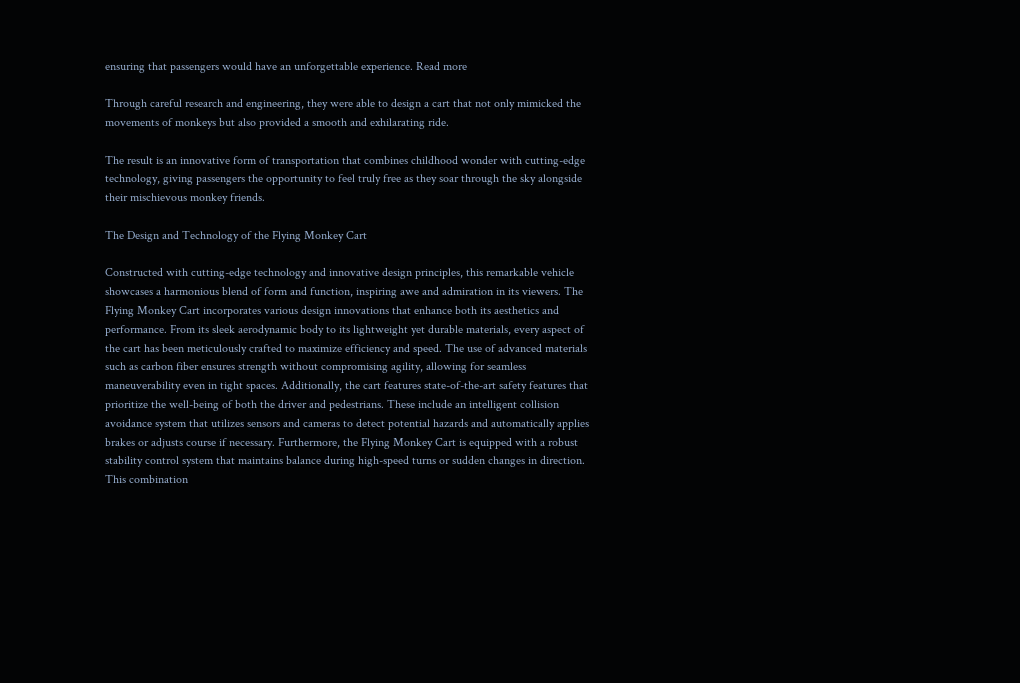ensuring that passengers would have an unforgettable experience. Read more

Through careful research and engineering, they were able to design a cart that not only mimicked the movements of monkeys but also provided a smooth and exhilarating ride.

The result is an innovative form of transportation that combines childhood wonder with cutting-edge technology, giving passengers the opportunity to feel truly free as they soar through the sky alongside their mischievous monkey friends.

The Design and Technology of the Flying Monkey Cart

Constructed with cutting-edge technology and innovative design principles, this remarkable vehicle showcases a harmonious blend of form and function, inspiring awe and admiration in its viewers. The Flying Monkey Cart incorporates various design innovations that enhance both its aesthetics and performance. From its sleek aerodynamic body to its lightweight yet durable materials, every aspect of the cart has been meticulously crafted to maximize efficiency and speed. The use of advanced materials such as carbon fiber ensures strength without compromising agility, allowing for seamless maneuverability even in tight spaces. Additionally, the cart features state-of-the-art safety features that prioritize the well-being of both the driver and pedestrians. These include an intelligent collision avoidance system that utilizes sensors and cameras to detect potential hazards and automatically applies brakes or adjusts course if necessary. Furthermore, the Flying Monkey Cart is equipped with a robust stability control system that maintains balance during high-speed turns or sudden changes in direction. This combination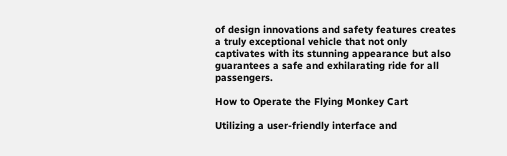of design innovations and safety features creates a truly exceptional vehicle that not only captivates with its stunning appearance but also guarantees a safe and exhilarating ride for all passengers.

How to Operate the Flying Monkey Cart

Utilizing a user-friendly interface and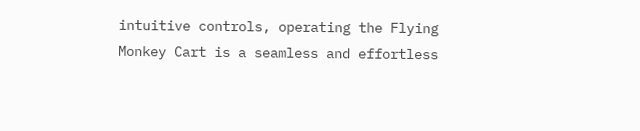intuitive controls, operating the Flying Monkey Cart is a seamless and effortless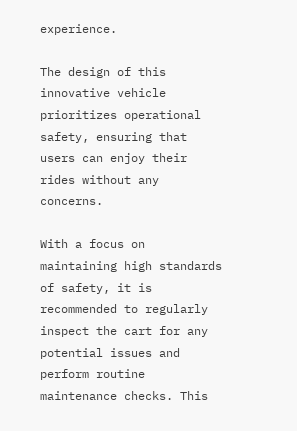experience.

The design of this innovative vehicle prioritizes operational safety, ensuring that users can enjoy their rides without any concerns.

With a focus on maintaining high standards of safety, it is recommended to regularly inspect the cart for any potential issues and perform routine maintenance checks. This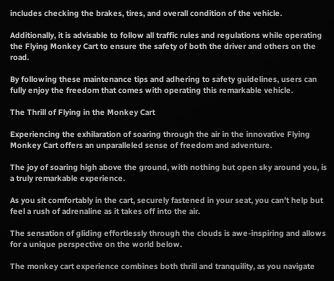includes checking the brakes, tires, and overall condition of the vehicle.

Additionally, it is advisable to follow all traffic rules and regulations while operating the Flying Monkey Cart to ensure the safety of both the driver and others on the road.

By following these maintenance tips and adhering to safety guidelines, users can fully enjoy the freedom that comes with operating this remarkable vehicle.

The Thrill of Flying in the Monkey Cart

Experiencing the exhilaration of soaring through the air in the innovative Flying Monkey Cart offers an unparalleled sense of freedom and adventure.

The joy of soaring high above the ground, with nothing but open sky around you, is a truly remarkable experience.

As you sit comfortably in the cart, securely fastened in your seat, you can’t help but feel a rush of adrenaline as it takes off into the air.

The sensation of gliding effortlessly through the clouds is awe-inspiring and allows for a unique perspective on the world below.

The monkey cart experience combines both thrill and tranquility, as you navigate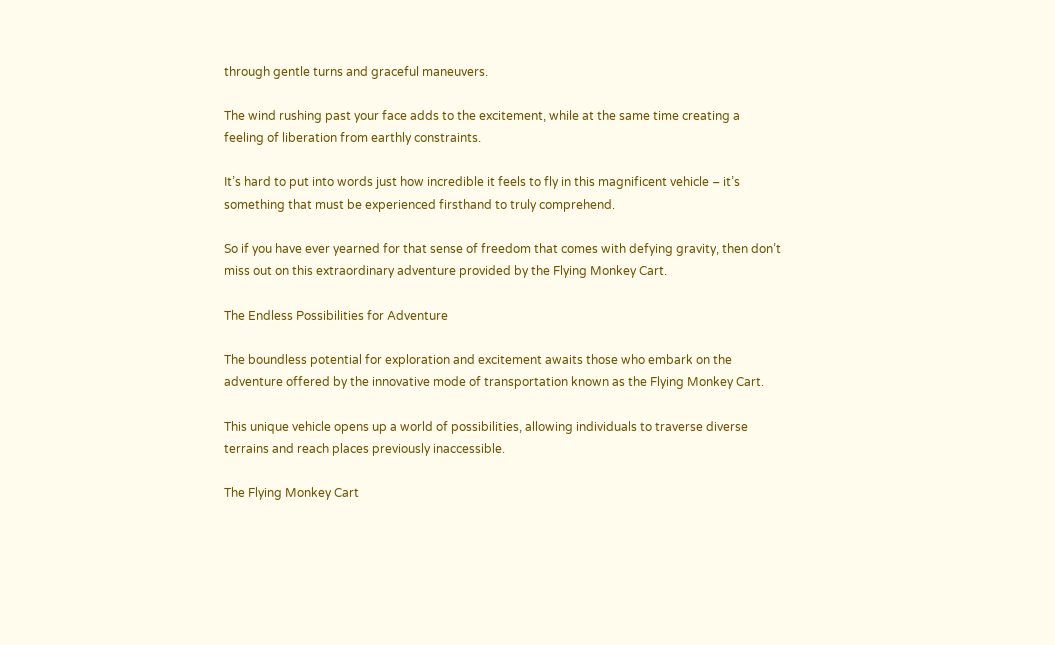through gentle turns and graceful maneuvers.

The wind rushing past your face adds to the excitement, while at the same time creating a feeling of liberation from earthly constraints.

It’s hard to put into words just how incredible it feels to fly in this magnificent vehicle – it’s something that must be experienced firsthand to truly comprehend.

So if you have ever yearned for that sense of freedom that comes with defying gravity, then don’t miss out on this extraordinary adventure provided by the Flying Monkey Cart.

The Endless Possibilities for Adventure

The boundless potential for exploration and excitement awaits those who embark on the adventure offered by the innovative mode of transportation known as the Flying Monkey Cart.

This unique vehicle opens up a world of possibilities, allowing individuals to traverse diverse terrains and reach places previously inaccessible.

The Flying Monkey Cart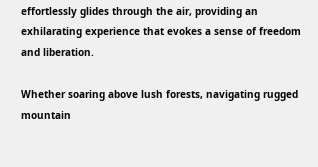effortlessly glides through the air, providing an exhilarating experience that evokes a sense of freedom and liberation.

Whether soaring above lush forests, navigating rugged mountain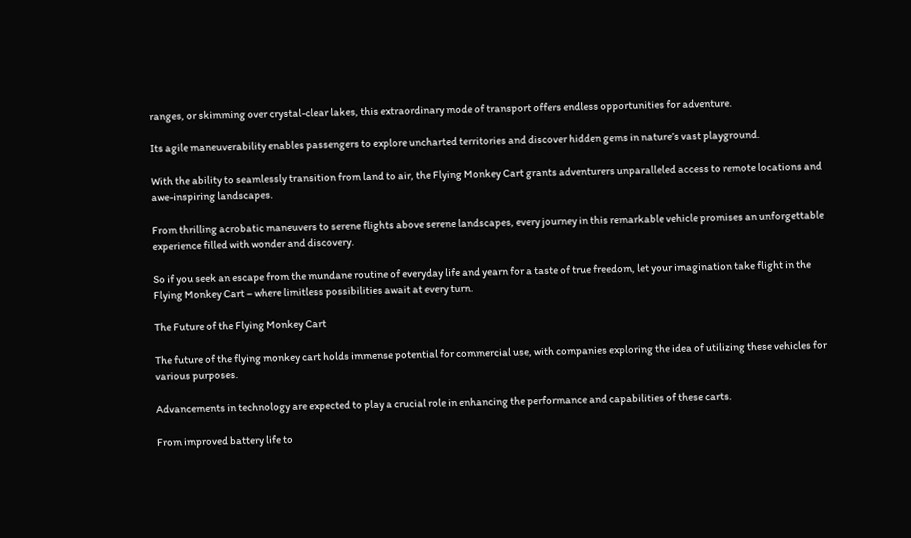ranges, or skimming over crystal-clear lakes, this extraordinary mode of transport offers endless opportunities for adventure.

Its agile maneuverability enables passengers to explore uncharted territories and discover hidden gems in nature’s vast playground.

With the ability to seamlessly transition from land to air, the Flying Monkey Cart grants adventurers unparalleled access to remote locations and awe-inspiring landscapes.

From thrilling acrobatic maneuvers to serene flights above serene landscapes, every journey in this remarkable vehicle promises an unforgettable experience filled with wonder and discovery.

So if you seek an escape from the mundane routine of everyday life and yearn for a taste of true freedom, let your imagination take flight in the Flying Monkey Cart – where limitless possibilities await at every turn.

The Future of the Flying Monkey Cart

The future of the flying monkey cart holds immense potential for commercial use, with companies exploring the idea of utilizing these vehicles for various purposes.

Advancements in technology are expected to play a crucial role in enhancing the performance and capabilities of these carts.

From improved battery life to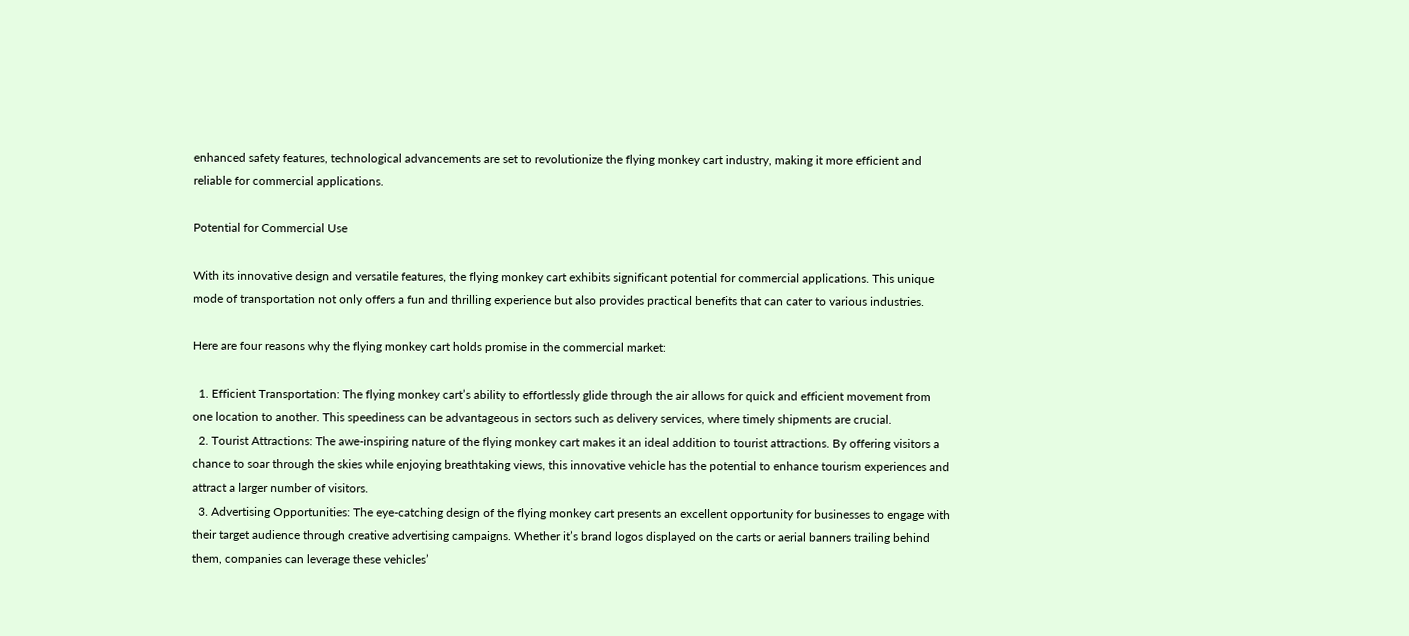enhanced safety features, technological advancements are set to revolutionize the flying monkey cart industry, making it more efficient and reliable for commercial applications.

Potential for Commercial Use

With its innovative design and versatile features, the flying monkey cart exhibits significant potential for commercial applications. This unique mode of transportation not only offers a fun and thrilling experience but also provides practical benefits that can cater to various industries.

Here are four reasons why the flying monkey cart holds promise in the commercial market:

  1. Efficient Transportation: The flying monkey cart’s ability to effortlessly glide through the air allows for quick and efficient movement from one location to another. This speediness can be advantageous in sectors such as delivery services, where timely shipments are crucial.
  2. Tourist Attractions: The awe-inspiring nature of the flying monkey cart makes it an ideal addition to tourist attractions. By offering visitors a chance to soar through the skies while enjoying breathtaking views, this innovative vehicle has the potential to enhance tourism experiences and attract a larger number of visitors.
  3. Advertising Opportunities: The eye-catching design of the flying monkey cart presents an excellent opportunity for businesses to engage with their target audience through creative advertising campaigns. Whether it’s brand logos displayed on the carts or aerial banners trailing behind them, companies can leverage these vehicles’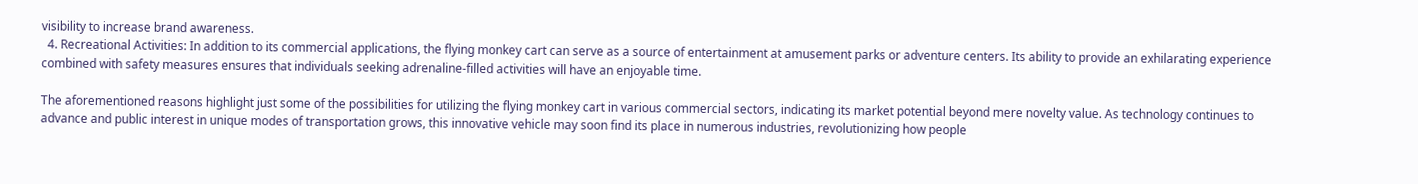visibility to increase brand awareness.
  4. Recreational Activities: In addition to its commercial applications, the flying monkey cart can serve as a source of entertainment at amusement parks or adventure centers. Its ability to provide an exhilarating experience combined with safety measures ensures that individuals seeking adrenaline-filled activities will have an enjoyable time.

The aforementioned reasons highlight just some of the possibilities for utilizing the flying monkey cart in various commercial sectors, indicating its market potential beyond mere novelty value. As technology continues to advance and public interest in unique modes of transportation grows, this innovative vehicle may soon find its place in numerous industries, revolutionizing how people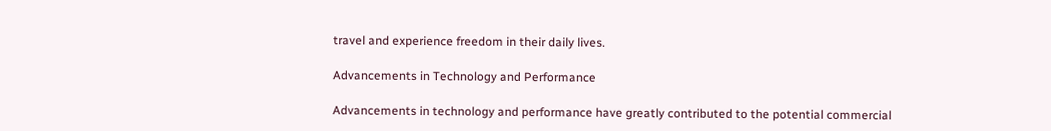travel and experience freedom in their daily lives.

Advancements in Technology and Performance

Advancements in technology and performance have greatly contributed to the potential commercial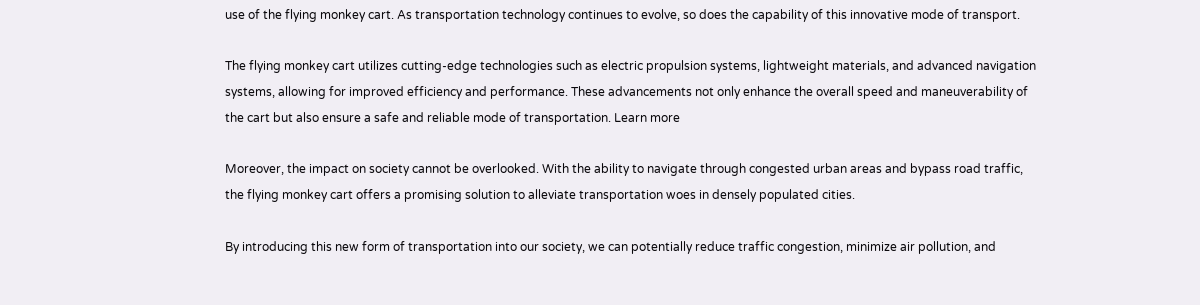use of the flying monkey cart. As transportation technology continues to evolve, so does the capability of this innovative mode of transport.

The flying monkey cart utilizes cutting-edge technologies such as electric propulsion systems, lightweight materials, and advanced navigation systems, allowing for improved efficiency and performance. These advancements not only enhance the overall speed and maneuverability of the cart but also ensure a safe and reliable mode of transportation. Learn more

Moreover, the impact on society cannot be overlooked. With the ability to navigate through congested urban areas and bypass road traffic, the flying monkey cart offers a promising solution to alleviate transportation woes in densely populated cities.

By introducing this new form of transportation into our society, we can potentially reduce traffic congestion, minimize air pollution, and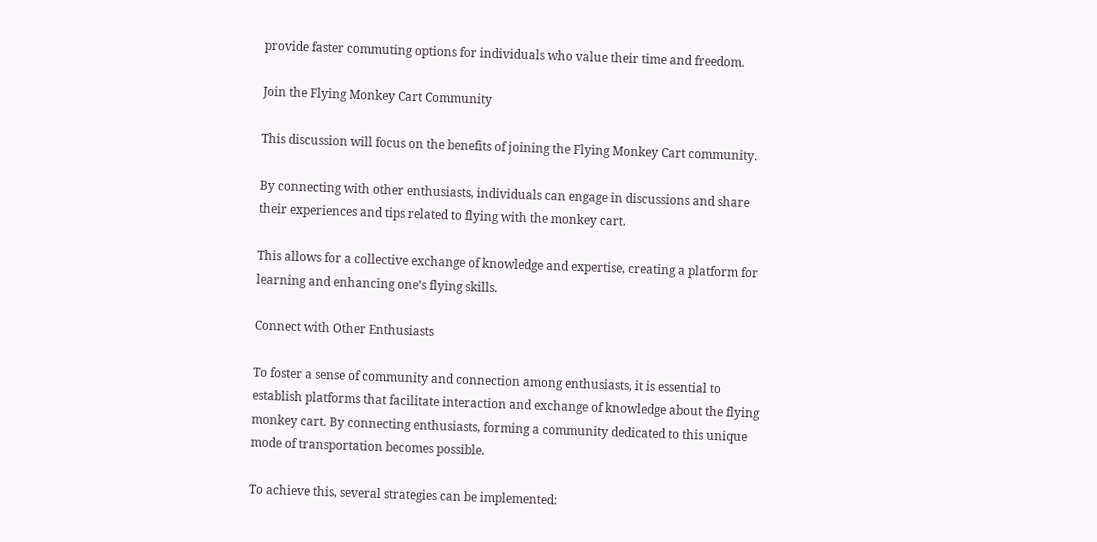provide faster commuting options for individuals who value their time and freedom.

Join the Flying Monkey Cart Community

This discussion will focus on the benefits of joining the Flying Monkey Cart community.

By connecting with other enthusiasts, individuals can engage in discussions and share their experiences and tips related to flying with the monkey cart.

This allows for a collective exchange of knowledge and expertise, creating a platform for learning and enhancing one’s flying skills.

Connect with Other Enthusiasts

To foster a sense of community and connection among enthusiasts, it is essential to establish platforms that facilitate interaction and exchange of knowledge about the flying monkey cart. By connecting enthusiasts, forming a community dedicated to this unique mode of transportation becomes possible.

To achieve this, several strategies can be implemented: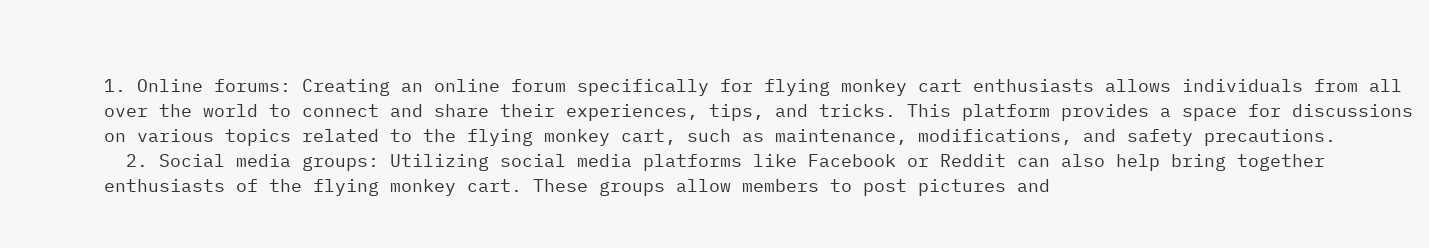1. Online forums: Creating an online forum specifically for flying monkey cart enthusiasts allows individuals from all over the world to connect and share their experiences, tips, and tricks. This platform provides a space for discussions on various topics related to the flying monkey cart, such as maintenance, modifications, and safety precautions.
  2. Social media groups: Utilizing social media platforms like Facebook or Reddit can also help bring together enthusiasts of the flying monkey cart. These groups allow members to post pictures and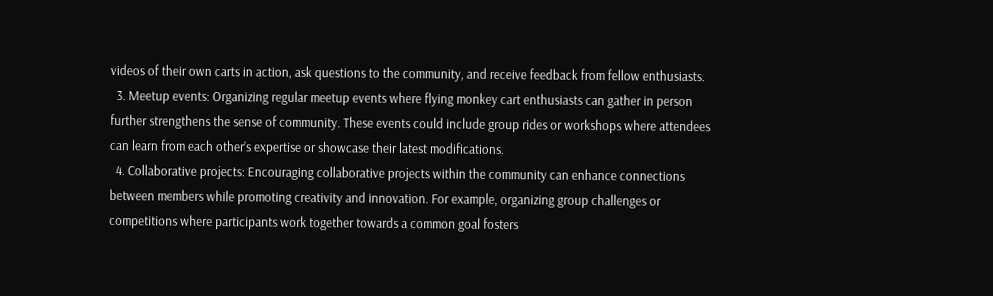videos of their own carts in action, ask questions to the community, and receive feedback from fellow enthusiasts.
  3. Meetup events: Organizing regular meetup events where flying monkey cart enthusiasts can gather in person further strengthens the sense of community. These events could include group rides or workshops where attendees can learn from each other’s expertise or showcase their latest modifications.
  4. Collaborative projects: Encouraging collaborative projects within the community can enhance connections between members while promoting creativity and innovation. For example, organizing group challenges or competitions where participants work together towards a common goal fosters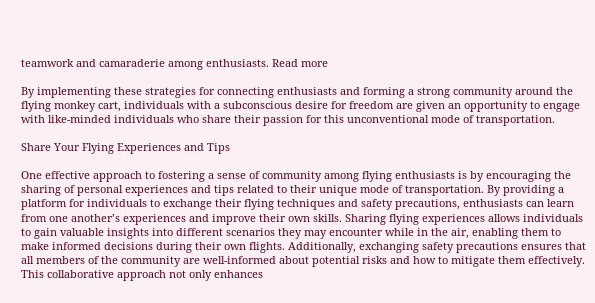teamwork and camaraderie among enthusiasts. Read more

By implementing these strategies for connecting enthusiasts and forming a strong community around the flying monkey cart, individuals with a subconscious desire for freedom are given an opportunity to engage with like-minded individuals who share their passion for this unconventional mode of transportation.

Share Your Flying Experiences and Tips

One effective approach to fostering a sense of community among flying enthusiasts is by encouraging the sharing of personal experiences and tips related to their unique mode of transportation. By providing a platform for individuals to exchange their flying techniques and safety precautions, enthusiasts can learn from one another’s experiences and improve their own skills. Sharing flying experiences allows individuals to gain valuable insights into different scenarios they may encounter while in the air, enabling them to make informed decisions during their own flights. Additionally, exchanging safety precautions ensures that all members of the community are well-informed about potential risks and how to mitigate them effectively. This collaborative approach not only enhances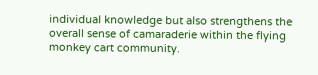individual knowledge but also strengthens the overall sense of camaraderie within the flying monkey cart community.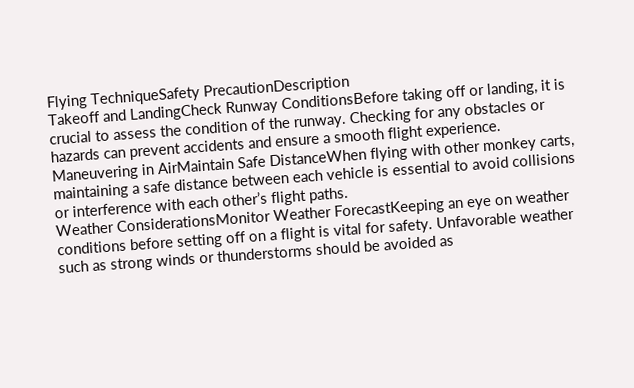Flying TechniqueSafety PrecautionDescription
Takeoff and LandingCheck Runway ConditionsBefore taking off or landing, it is crucial to assess the condition of the runway. Checking for any obstacles or hazards can prevent accidents and ensure a smooth flight experience.
Maneuvering in AirMaintain Safe DistanceWhen flying with other monkey carts, maintaining a safe distance between each vehicle is essential to avoid collisions or interference with each other’s flight paths.
Weather ConsiderationsMonitor Weather ForecastKeeping an eye on weather conditions before setting off on a flight is vital for safety. Unfavorable weather such as strong winds or thunderstorms should be avoided as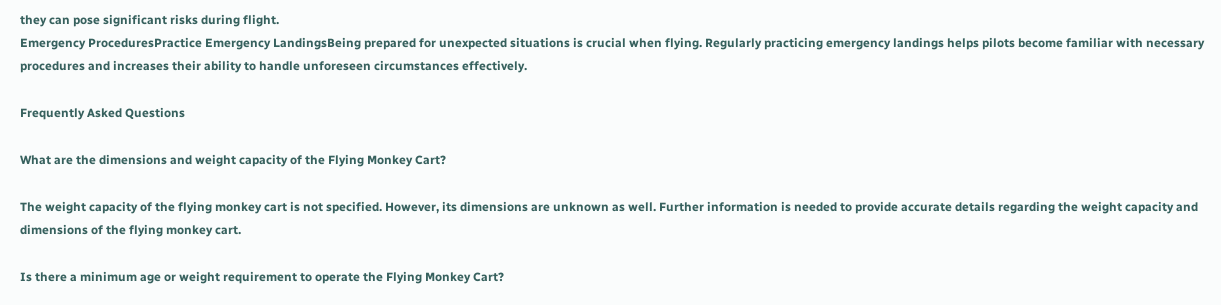they can pose significant risks during flight.
Emergency ProceduresPractice Emergency LandingsBeing prepared for unexpected situations is crucial when flying. Regularly practicing emergency landings helps pilots become familiar with necessary procedures and increases their ability to handle unforeseen circumstances effectively.

Frequently Asked Questions

What are the dimensions and weight capacity of the Flying Monkey Cart?

The weight capacity of the flying monkey cart is not specified. However, its dimensions are unknown as well. Further information is needed to provide accurate details regarding the weight capacity and dimensions of the flying monkey cart.

Is there a minimum age or weight requirement to operate the Flying Monkey Cart?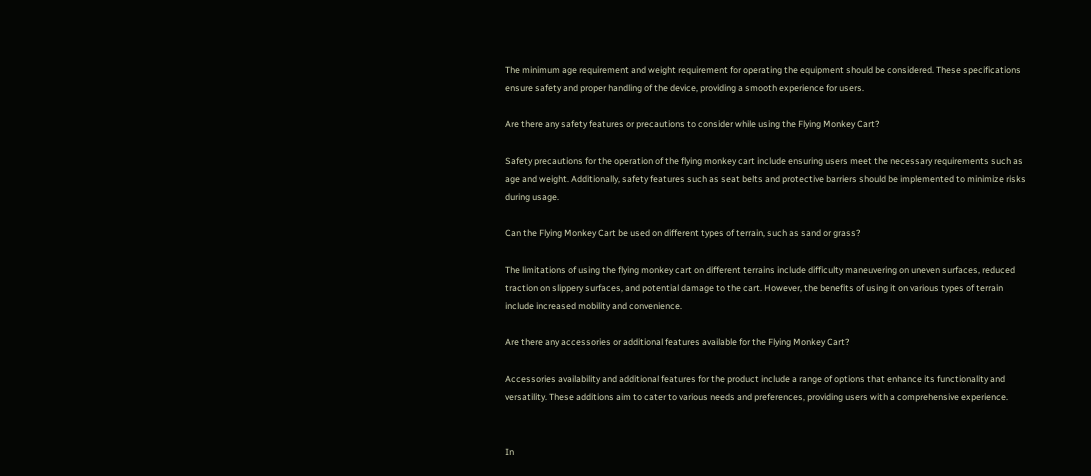The minimum age requirement and weight requirement for operating the equipment should be considered. These specifications ensure safety and proper handling of the device, providing a smooth experience for users.

Are there any safety features or precautions to consider while using the Flying Monkey Cart?

Safety precautions for the operation of the flying monkey cart include ensuring users meet the necessary requirements such as age and weight. Additionally, safety features such as seat belts and protective barriers should be implemented to minimize risks during usage.

Can the Flying Monkey Cart be used on different types of terrain, such as sand or grass?

The limitations of using the flying monkey cart on different terrains include difficulty maneuvering on uneven surfaces, reduced traction on slippery surfaces, and potential damage to the cart. However, the benefits of using it on various types of terrain include increased mobility and convenience.

Are there any accessories or additional features available for the Flying Monkey Cart?

Accessories availability and additional features for the product include a range of options that enhance its functionality and versatility. These additions aim to cater to various needs and preferences, providing users with a comprehensive experience.


In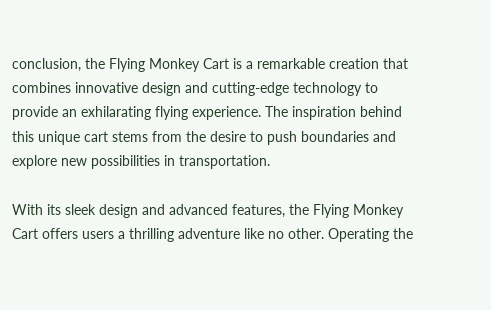conclusion, the Flying Monkey Cart is a remarkable creation that combines innovative design and cutting-edge technology to provide an exhilarating flying experience. The inspiration behind this unique cart stems from the desire to push boundaries and explore new possibilities in transportation.

With its sleek design and advanced features, the Flying Monkey Cart offers users a thrilling adventure like no other. Operating the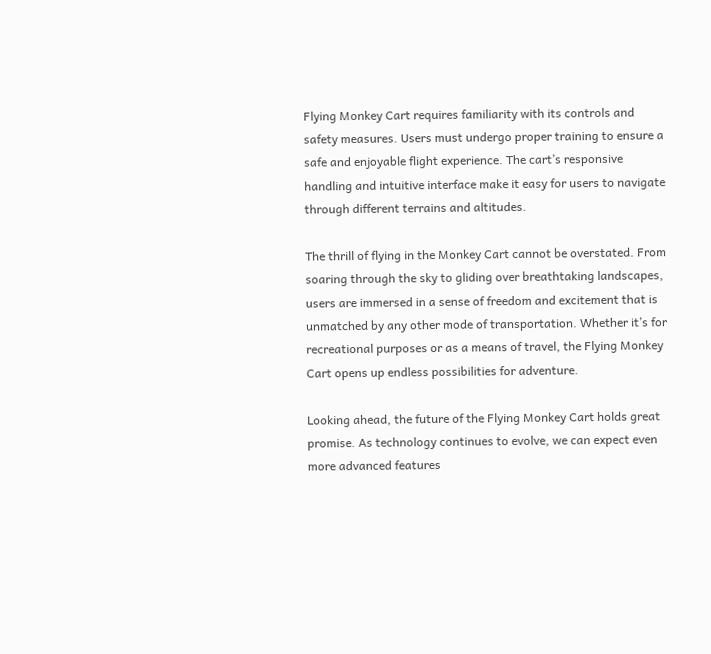Flying Monkey Cart requires familiarity with its controls and safety measures. Users must undergo proper training to ensure a safe and enjoyable flight experience. The cart’s responsive handling and intuitive interface make it easy for users to navigate through different terrains and altitudes.

The thrill of flying in the Monkey Cart cannot be overstated. From soaring through the sky to gliding over breathtaking landscapes, users are immersed in a sense of freedom and excitement that is unmatched by any other mode of transportation. Whether it’s for recreational purposes or as a means of travel, the Flying Monkey Cart opens up endless possibilities for adventure.

Looking ahead, the future of the Flying Monkey Cart holds great promise. As technology continues to evolve, we can expect even more advanced features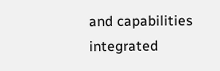and capabilities integrated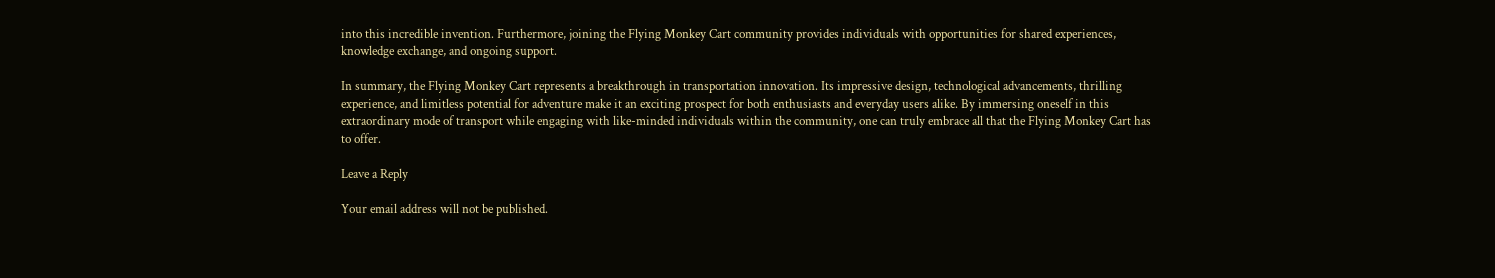into this incredible invention. Furthermore, joining the Flying Monkey Cart community provides individuals with opportunities for shared experiences, knowledge exchange, and ongoing support.

In summary, the Flying Monkey Cart represents a breakthrough in transportation innovation. Its impressive design, technological advancements, thrilling experience, and limitless potential for adventure make it an exciting prospect for both enthusiasts and everyday users alike. By immersing oneself in this extraordinary mode of transport while engaging with like-minded individuals within the community, one can truly embrace all that the Flying Monkey Cart has to offer.

Leave a Reply

Your email address will not be published.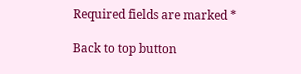Required fields are marked *

Back to top button